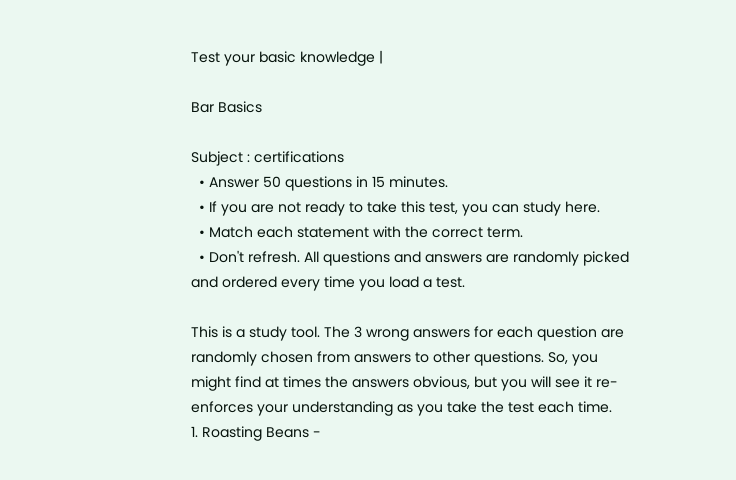Test your basic knowledge |

Bar Basics

Subject : certifications
  • Answer 50 questions in 15 minutes.
  • If you are not ready to take this test, you can study here.
  • Match each statement with the correct term.
  • Don't refresh. All questions and answers are randomly picked and ordered every time you load a test.

This is a study tool. The 3 wrong answers for each question are randomly chosen from answers to other questions. So, you might find at times the answers obvious, but you will see it re-enforces your understanding as you take the test each time.
1. Roasting Beans -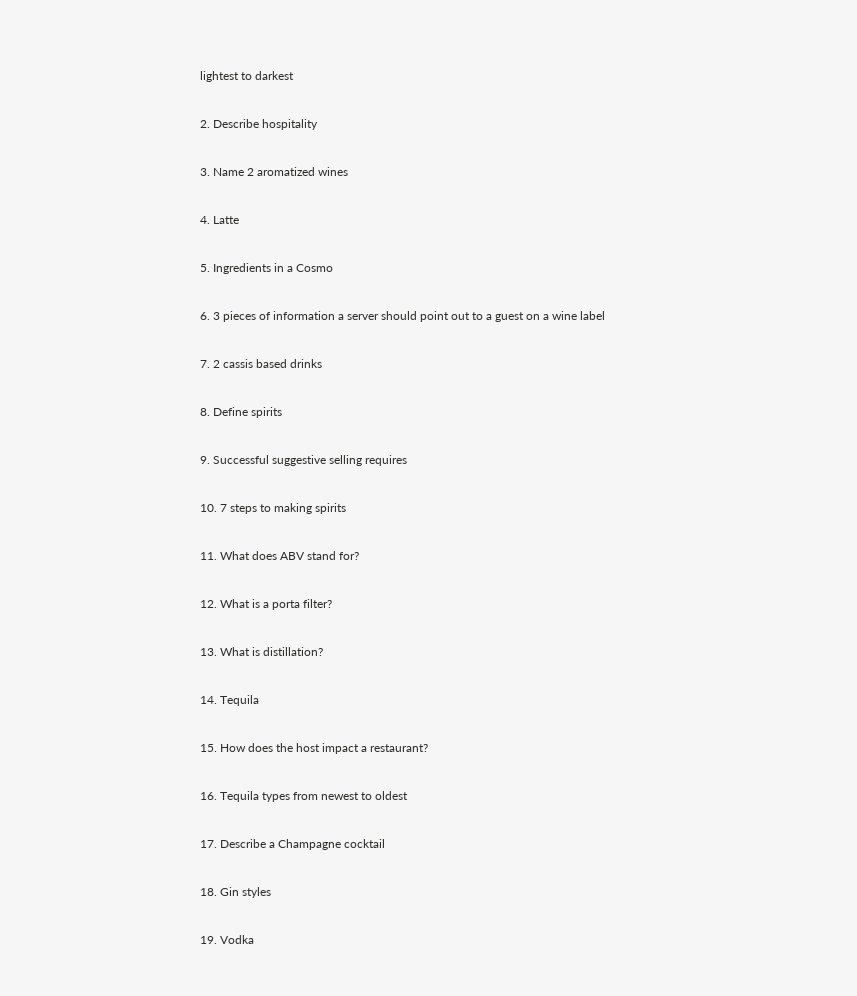lightest to darkest

2. Describe hospitality

3. Name 2 aromatized wines

4. Latte

5. Ingredients in a Cosmo

6. 3 pieces of information a server should point out to a guest on a wine label

7. 2 cassis based drinks

8. Define spirits

9. Successful suggestive selling requires

10. 7 steps to making spirits

11. What does ABV stand for?

12. What is a porta filter?

13. What is distillation?

14. Tequila

15. How does the host impact a restaurant?

16. Tequila types from newest to oldest

17. Describe a Champagne cocktail

18. Gin styles

19. Vodka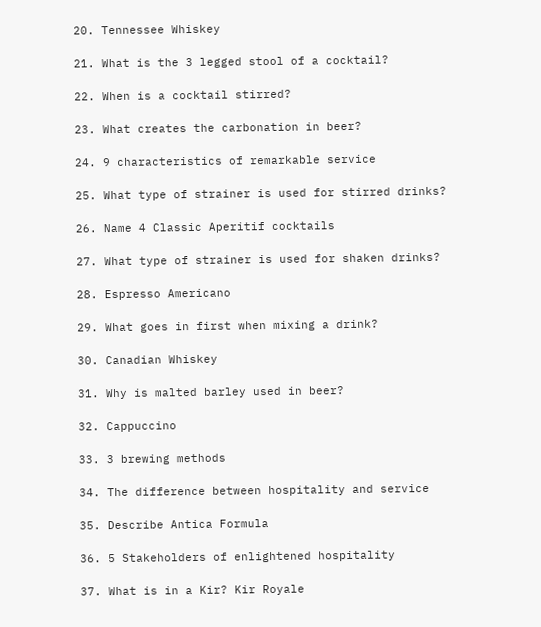20. Tennessee Whiskey

21. What is the 3 legged stool of a cocktail?

22. When is a cocktail stirred?

23. What creates the carbonation in beer?

24. 9 characteristics of remarkable service

25. What type of strainer is used for stirred drinks?

26. Name 4 Classic Aperitif cocktails

27. What type of strainer is used for shaken drinks?

28. Espresso Americano

29. What goes in first when mixing a drink?

30. Canadian Whiskey

31. Why is malted barley used in beer?

32. Cappuccino

33. 3 brewing methods

34. The difference between hospitality and service

35. Describe Antica Formula

36. 5 Stakeholders of enlightened hospitality

37. What is in a Kir? Kir Royale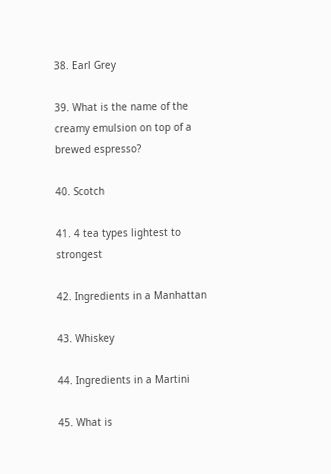38. Earl Grey

39. What is the name of the creamy emulsion on top of a brewed espresso?

40. Scotch

41. 4 tea types lightest to strongest

42. Ingredients in a Manhattan

43. Whiskey

44. Ingredients in a Martini

45. What is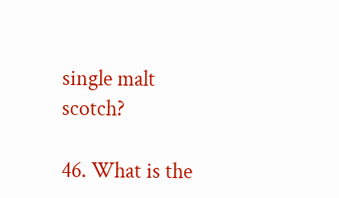single malt scotch?

46. What is the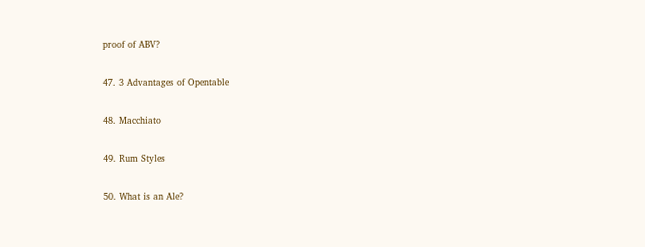proof of ABV?

47. 3 Advantages of Opentable

48. Macchiato

49. Rum Styles

50. What is an Ale?